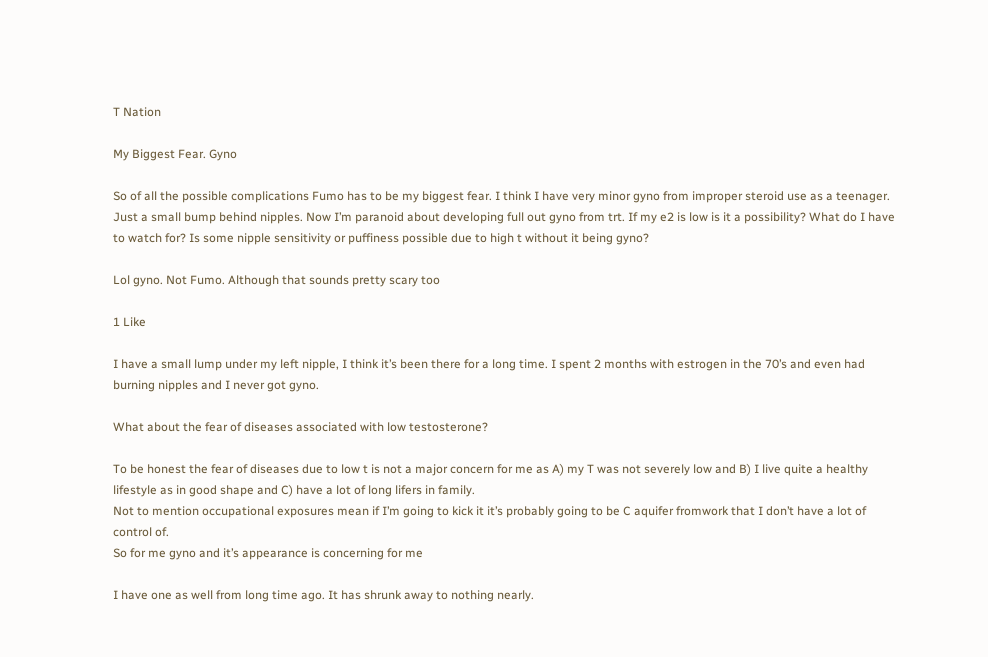T Nation

My Biggest Fear. Gyno

So of all the possible complications Fumo has to be my biggest fear. I think I have very minor gyno from improper steroid use as a teenager. Just a small bump behind nipples. Now I’m paranoid about developing full out gyno from trt. If my e2 is low is it a possibility? What do I have to watch for? Is some nipple sensitivity or puffiness possible due to high t without it being gyno?

Lol gyno. Not Fumo. Although that sounds pretty scary too

1 Like

I have a small lump under my left nipple, I think it’s been there for a long time. I spent 2 months with estrogen in the 70’s and even had burning nipples and I never got gyno.

What about the fear of diseases associated with low testosterone?

To be honest the fear of diseases due to low t is not a major concern for me as A) my T was not severely low and B) I live quite a healthy lifestyle as in good shape and C) have a lot of long lifers in family.
Not to mention occupational exposures mean if I’m going to kick it it’s probably going to be C aquifer fromwork that I don’t have a lot of control of.
So for me gyno and it’s appearance is concerning for me

I have one as well from long time ago. It has shrunk away to nothing nearly.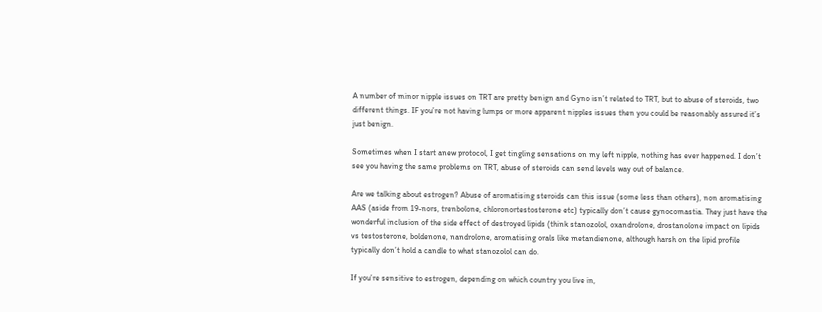A number of minor nipple issues on TRT are pretty benign and Gyno isn’t related to TRT, but to abuse of steroids, two different things. IF you’re not having lumps or more apparent nipples issues then you could be reasonably assured it’s just benign.

Sometimes when I start anew protocol, I get tingling sensations on my left nipple, nothing has ever happened. I don’t see you having the same problems on TRT, abuse of steroids can send levels way out of balance.

Are we talking about estrogen? Abuse of aromatising steroids can this issue (some less than others), non aromatising AAS (aside from 19-nors, trenbolone, chloronortestosterone etc) typically don’t cause gynocomastia. They just have the wonderful inclusion of the side effect of destroyed lipids (think stanozolol, oxandrolone, drostanolone impact on lipids vs testosterone, boldenone, nandrolone, aromatising orals like metandienone, although harsh on the lipid profile typically don’t hold a candle to what stanozolol can do.

If you’re sensitive to estrogen, depending on which country you live in,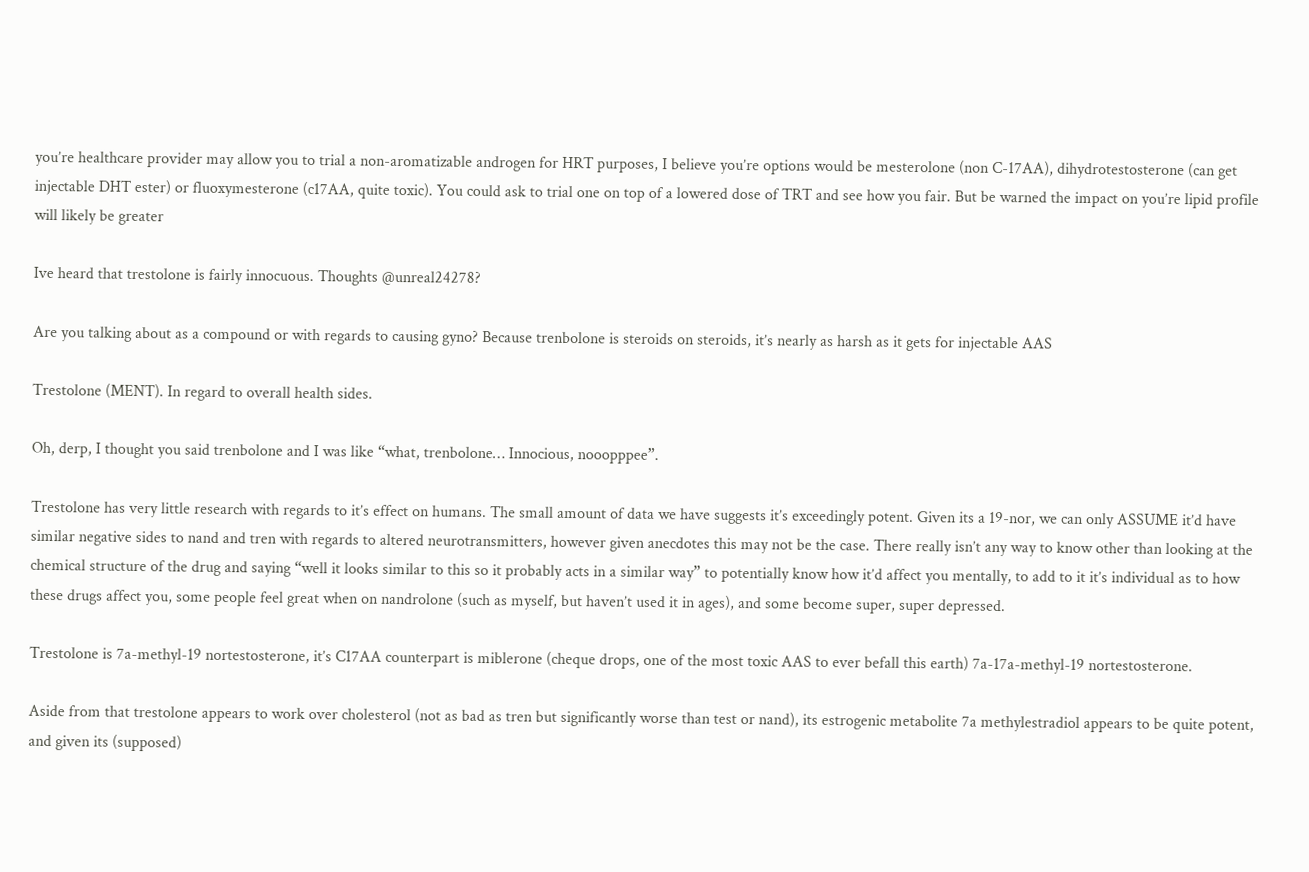you’re healthcare provider may allow you to trial a non-aromatizable androgen for HRT purposes, I believe you’re options would be mesterolone (non C-17AA), dihydrotestosterone (can get injectable DHT ester) or fluoxymesterone (c17AA, quite toxic). You could ask to trial one on top of a lowered dose of TRT and see how you fair. But be warned the impact on you’re lipid profile will likely be greater

Ive heard that trestolone is fairly innocuous. Thoughts @unreal24278?

Are you talking about as a compound or with regards to causing gyno? Because trenbolone is steroids on steroids, it’s nearly as harsh as it gets for injectable AAS

Trestolone (MENT). In regard to overall health sides.

Oh, derp, I thought you said trenbolone and I was like “what, trenbolone… Innocious, nooopppee”.

Trestolone has very little research with regards to it’s effect on humans. The small amount of data we have suggests it’s exceedingly potent. Given its a 19-nor, we can only ASSUME it’d have similar negative sides to nand and tren with regards to altered neurotransmitters, however given anecdotes this may not be the case. There really isn’t any way to know other than looking at the chemical structure of the drug and saying “well it looks similar to this so it probably acts in a similar way” to potentially know how it’d affect you mentally, to add to it it’s individual as to how these drugs affect you, some people feel great when on nandrolone (such as myself, but haven’t used it in ages), and some become super, super depressed.

Trestolone is 7a-methyl-19 nortestosterone, it’s C17AA counterpart is miblerone (cheque drops, one of the most toxic AAS to ever befall this earth) 7a-17a-methyl-19 nortestosterone.

Aside from that trestolone appears to work over cholesterol (not as bad as tren but significantly worse than test or nand), its estrogenic metabolite 7a methylestradiol appears to be quite potent, and given its (supposed)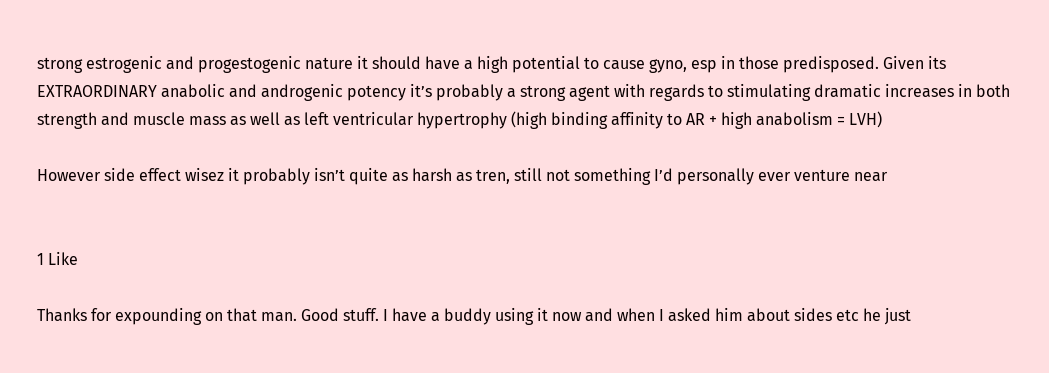strong estrogenic and progestogenic nature it should have a high potential to cause gyno, esp in those predisposed. Given its EXTRAORDINARY anabolic and androgenic potency it’s probably a strong agent with regards to stimulating dramatic increases in both strength and muscle mass as well as left ventricular hypertrophy (high binding affinity to AR + high anabolism = LVH)

However side effect wisez it probably isn’t quite as harsh as tren, still not something I’d personally ever venture near


1 Like

Thanks for expounding on that man. Good stuff. I have a buddy using it now and when I asked him about sides etc he just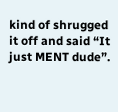kind of shrugged it off and said “It just MENT dude”.